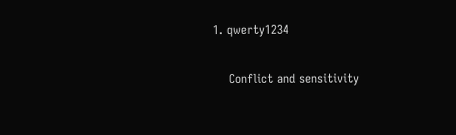1. qwerty1234

    Conflict and sensitivity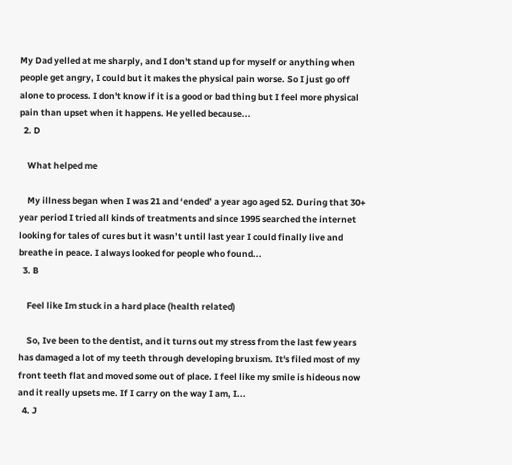My Dad yelled at me sharply, and I don't stand up for myself or anything when people get angry, I could but it makes the physical pain worse. So I just go off alone to process. I don't know if it is a good or bad thing but I feel more physical pain than upset when it happens. He yelled because...
  2. D

    What helped me

    My illness began when I was 21 and ‘ended’ a year ago aged 52. During that 30+ year period I tried all kinds of treatments and since 1995 searched the internet looking for tales of cures but it wasn’t until last year I could finally live and breathe in peace. I always looked for people who found...
  3. B

    Feel like Im stuck in a hard place (health related)

    So, Ive been to the dentist, and it turns out my stress from the last few years has damaged a lot of my teeth through developing bruxism. It's filed most of my front teeth flat and moved some out of place. I feel like my smile is hideous now and it really upsets me. If I carry on the way I am, I...
  4. J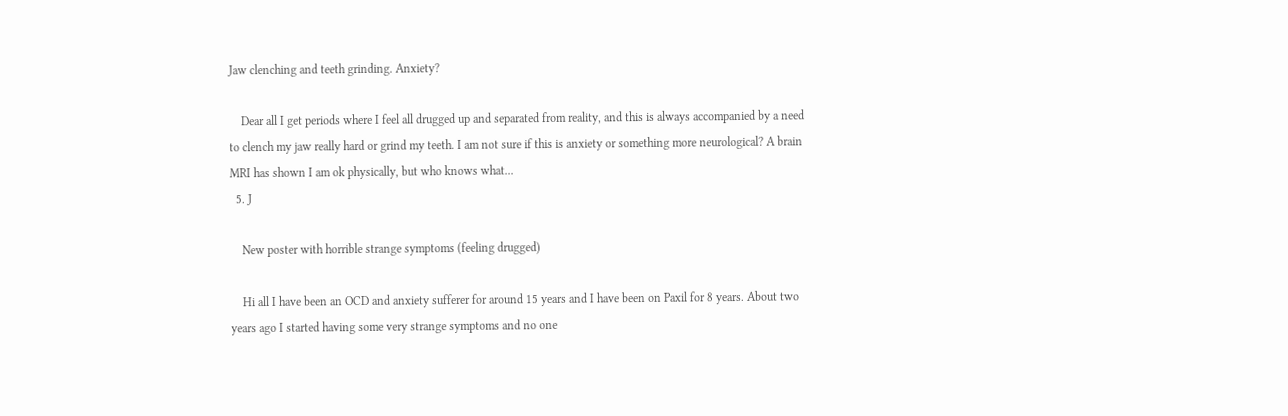Jaw clenching and teeth grinding. Anxiety?

    Dear all I get periods where I feel all drugged up and separated from reality, and this is always accompanied by a need to clench my jaw really hard or grind my teeth. I am not sure if this is anxiety or something more neurological? A brain MRI has shown I am ok physically, but who knows what...
  5. J

    New poster with horrible strange symptoms (feeling drugged)

    Hi all I have been an OCD and anxiety sufferer for around 15 years and I have been on Paxil for 8 years. About two years ago I started having some very strange symptoms and no one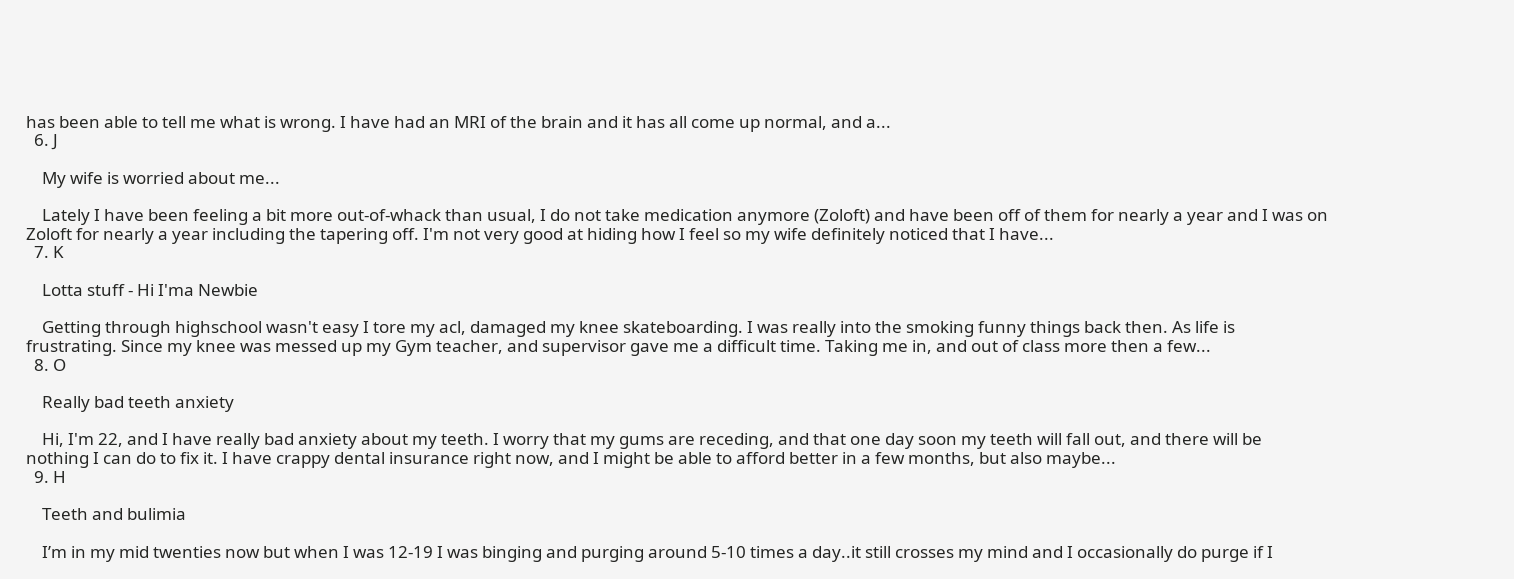has been able to tell me what is wrong. I have had an MRI of the brain and it has all come up normal, and a...
  6. J

    My wife is worried about me...

    Lately I have been feeling a bit more out-of-whack than usual, I do not take medication anymore (Zoloft) and have been off of them for nearly a year and I was on Zoloft for nearly a year including the tapering off. I'm not very good at hiding how I feel so my wife definitely noticed that I have...
  7. K

    Lotta stuff - Hi I'ma Newbie

    Getting through highschool wasn't easy I tore my acl, damaged my knee skateboarding. I was really into the smoking funny things back then. As life is frustrating. Since my knee was messed up my Gym teacher, and supervisor gave me a difficult time. Taking me in, and out of class more then a few...
  8. O

    Really bad teeth anxiety

    Hi, I'm 22, and I have really bad anxiety about my teeth. I worry that my gums are receding, and that one day soon my teeth will fall out, and there will be nothing I can do to fix it. I have crappy dental insurance right now, and I might be able to afford better in a few months, but also maybe...
  9. H

    Teeth and bulimia

    I’m in my mid twenties now but when I was 12-19 I was binging and purging around 5-10 times a day..it still crosses my mind and I occasionally do purge if I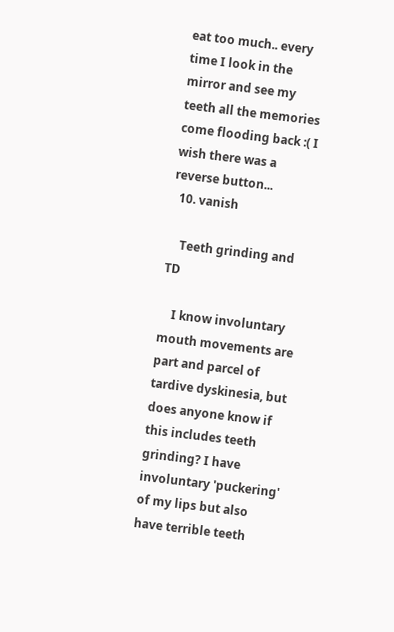eat too much.. every time I look in the mirror and see my teeth all the memories come flooding back :( I wish there was a reverse button...
  10. vanish

    Teeth grinding and TD

    I know involuntary mouth movements are part and parcel of tardive dyskinesia, but does anyone know if this includes teeth grinding? I have involuntary 'puckering' of my lips but also have terrible teeth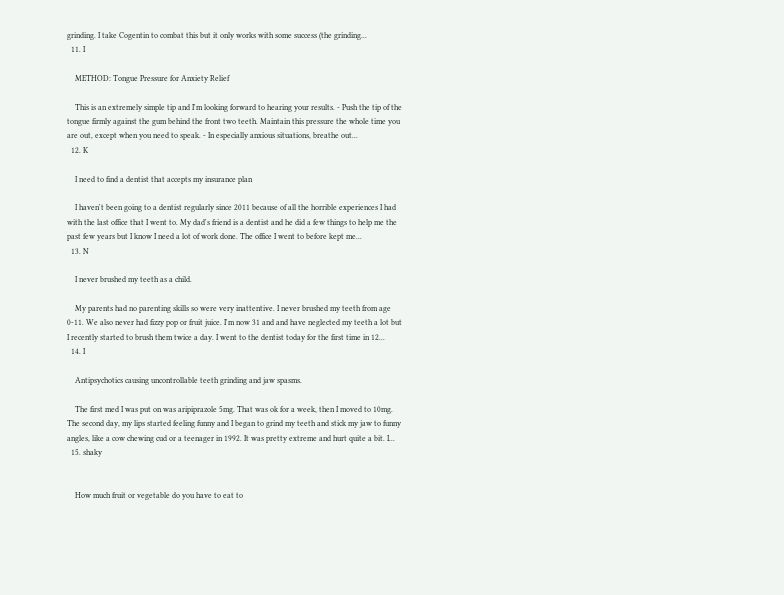grinding. I take Cogentin to combat this but it only works with some success (the grinding...
  11. I

    METHOD: Tongue Pressure for Anxiety Relief

    This is an extremely simple tip and I'm looking forward to hearing your results. - Push the tip of the tongue firmly against the gum behind the front two teeth. Maintain this pressure the whole time you are out, except when you need to speak. - In especially anxious situations, breathe out...
  12. K

    I need to find a dentist that accepts my insurance plan

    I haven't been going to a dentist regularly since 2011 because of all the horrible experiences I had with the last office that I went to. My dad's friend is a dentist and he did a few things to help me the past few years but I know I need a lot of work done. The office I went to before kept me...
  13. N

    I never brushed my teeth as a child.

    My parents had no parenting skills so were very inattentive. I never brushed my teeth from age 0-11. We also never had fizzy pop or fruit juice. I'm now 31 and and have neglected my teeth a lot but I recently started to brush them twice a day. I went to the dentist today for the first time in 12...
  14. I

    Antipsychotics causing uncontrollable teeth grinding and jaw spasms.

    The first med I was put on was aripiprazole 5mg. That was ok for a week, then I moved to 10mg. The second day, my lips started feeling funny and I began to grind my teeth and stick my jaw to funny angles, like a cow chewing cud or a teenager in 1992. It was pretty extreme and hurt quite a bit. I...
  15. shaky


    How much fruit or vegetable do you have to eat to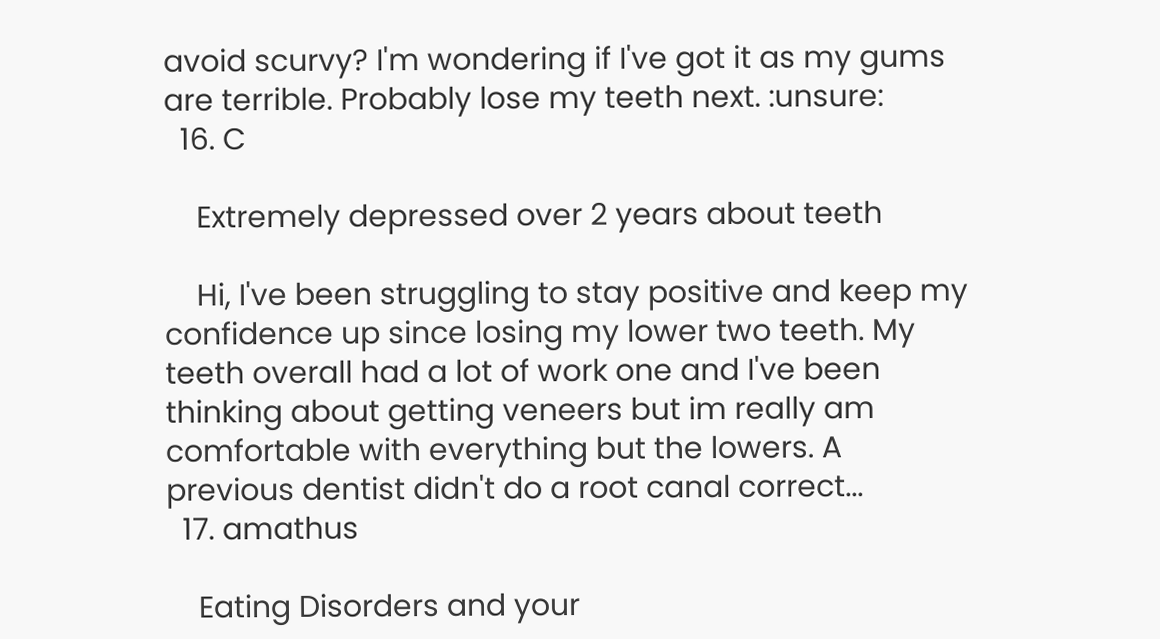avoid scurvy? I'm wondering if I've got it as my gums are terrible. Probably lose my teeth next. :unsure:
  16. C

    Extremely depressed over 2 years about teeth

    Hi, I've been struggling to stay positive and keep my confidence up since losing my lower two teeth. My teeth overall had a lot of work one and I've been thinking about getting veneers but im really am comfortable with everything but the lowers. A previous dentist didn't do a root canal correct...
  17. amathus

    Eating Disorders and your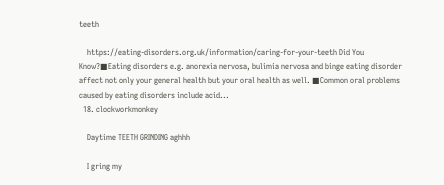teeth

    https://eating-disorders.org.uk/information/caring-for-your-teeth Did You Know?■Eating disorders e.g. anorexia nervosa, bulimia nervosa and binge eating disorder affect not only your general health but your oral health as well. ■Common oral problems caused by eating disorders include acid...
  18. clockworkmonkey

    Daytime TEETH GRINDING aghhh

    I gring my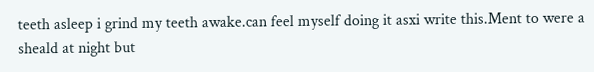teeth asleep i grind my teeth awake.can feel myself doing it asxi write this.Ment to were a sheald at night but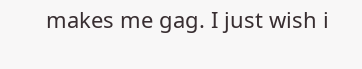makes me gag. I just wish i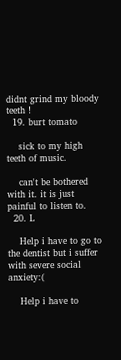didnt grind my bloody teeth !
  19. burt tomato

    sick to my high teeth of music.

    can't be bothered with it. it is just painful to listen to.
  20. L

    Help i have to go to the dentist but i suffer with severe social anxiety:(

    Help i have to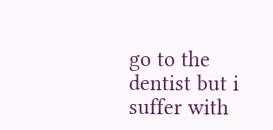go to the dentist but i suffer with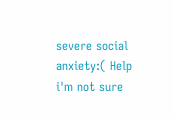severe social anxiety:( Help i'm not sure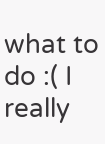what to do :( I really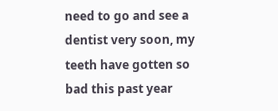need to go and see a dentist very soon, my teeth have gotten so bad this past year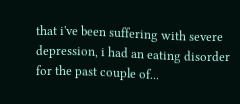that i've been suffering with severe depression, i had an eating disorder for the past couple of...